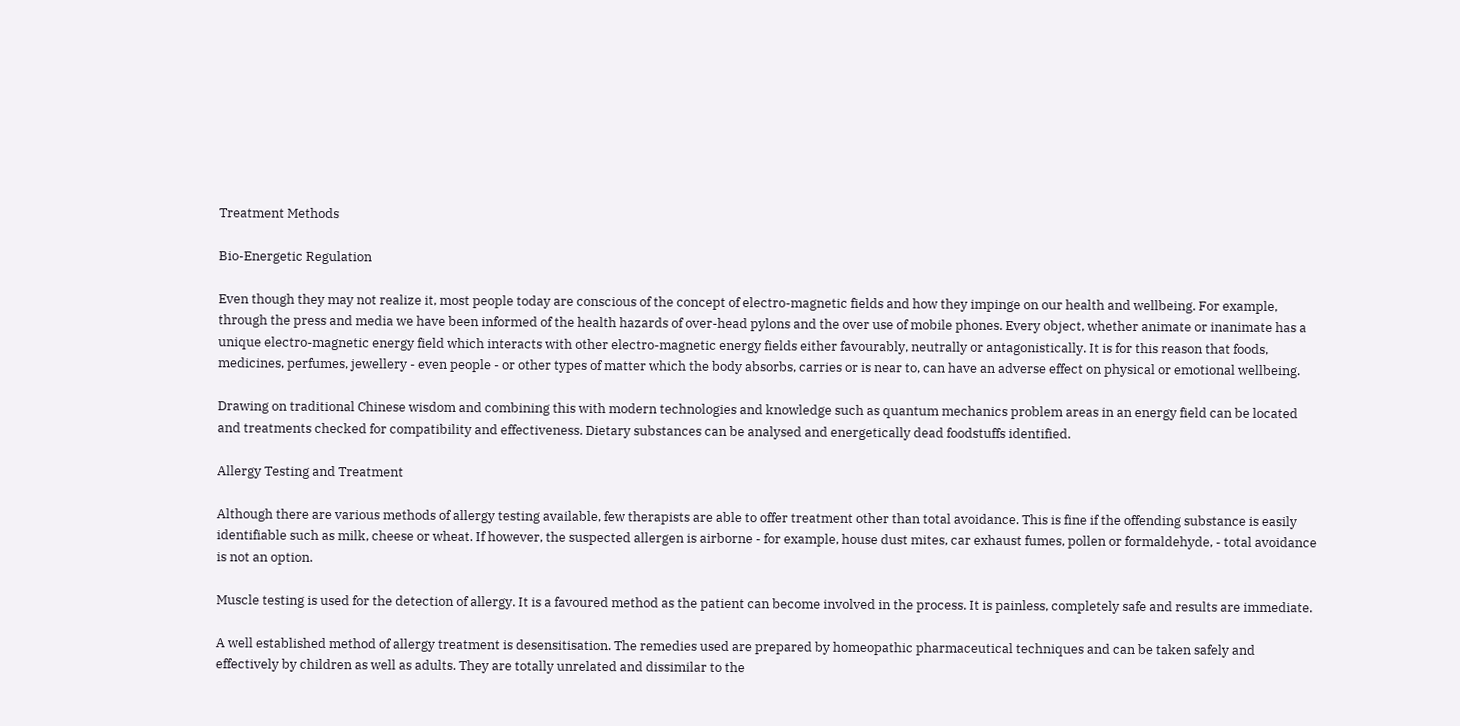Treatment Methods

Bio-Energetic Regulation

Even though they may not realize it, most people today are conscious of the concept of electro-magnetic fields and how they impinge on our health and wellbeing. For example, through the press and media we have been informed of the health hazards of over-head pylons and the over use of mobile phones. Every object, whether animate or inanimate has a unique electro-magnetic energy field which interacts with other electro-magnetic energy fields either favourably, neutrally or antagonistically. It is for this reason that foods, medicines, perfumes, jewellery - even people - or other types of matter which the body absorbs, carries or is near to, can have an adverse effect on physical or emotional wellbeing.

Drawing on traditional Chinese wisdom and combining this with modern technologies and knowledge such as quantum mechanics problem areas in an energy field can be located and treatments checked for compatibility and effectiveness. Dietary substances can be analysed and energetically dead foodstuffs identified.

Allergy Testing and Treatment

Although there are various methods of allergy testing available, few therapists are able to offer treatment other than total avoidance. This is fine if the offending substance is easily identifiable such as milk, cheese or wheat. If however, the suspected allergen is airborne - for example, house dust mites, car exhaust fumes, pollen or formaldehyde, - total avoidance is not an option.

Muscle testing is used for the detection of allergy. It is a favoured method as the patient can become involved in the process. It is painless, completely safe and results are immediate.

A well established method of allergy treatment is desensitisation. The remedies used are prepared by homeopathic pharmaceutical techniques and can be taken safely and effectively by children as well as adults. They are totally unrelated and dissimilar to the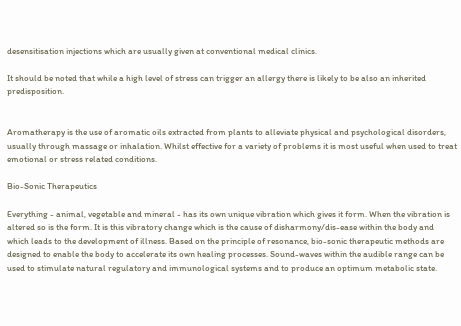desensitisation injections which are usually given at conventional medical clinics.

It should be noted that while a high level of stress can trigger an allergy there is likely to be also an inherited predisposition.


Aromatherapy is the use of aromatic oils extracted from plants to alleviate physical and psychological disorders, usually through massage or inhalation. Whilst effective for a variety of problems it is most useful when used to treat emotional or stress related conditions.

Bio-Sonic Therapeutics

Everything - animal, vegetable and mineral - has its own unique vibration which gives it form. When the vibration is altered so is the form. It is this vibratory change which is the cause of disharmony/dis-ease within the body and which leads to the development of illness. Based on the principle of resonance, bio-sonic therapeutic methods are designed to enable the body to accelerate its own healing processes. Sound-waves within the audible range can be used to stimulate natural regulatory and immunological systems and to produce an optimum metabolic state.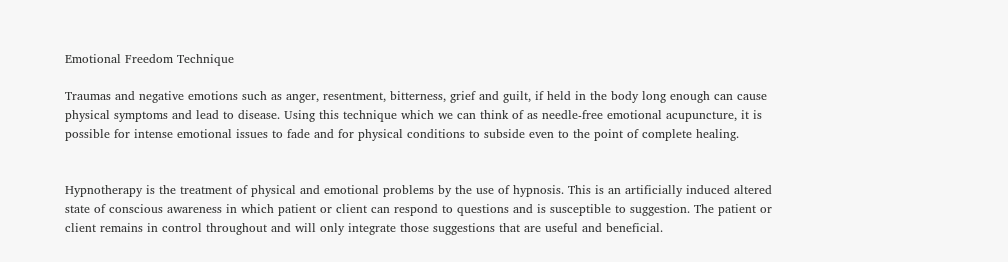Emotional Freedom Technique

Traumas and negative emotions such as anger, resentment, bitterness, grief and guilt, if held in the body long enough can cause physical symptoms and lead to disease. Using this technique which we can think of as needle-free emotional acupuncture, it is possible for intense emotional issues to fade and for physical conditions to subside even to the point of complete healing.


Hypnotherapy is the treatment of physical and emotional problems by the use of hypnosis. This is an artificially induced altered state of conscious awareness in which patient or client can respond to questions and is susceptible to suggestion. The patient or client remains in control throughout and will only integrate those suggestions that are useful and beneficial.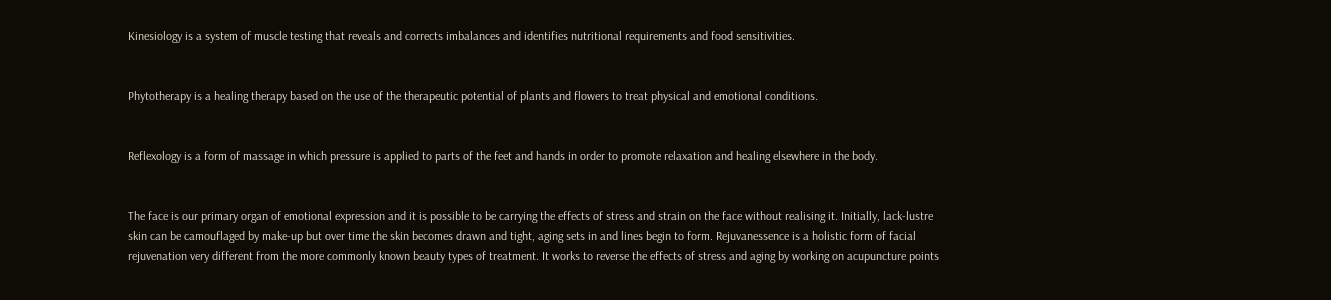Kinesiology is a system of muscle testing that reveals and corrects imbalances and identifies nutritional requirements and food sensitivities.


Phytotherapy is a healing therapy based on the use of the therapeutic potential of plants and flowers to treat physical and emotional conditions.


Reflexology is a form of massage in which pressure is applied to parts of the feet and hands in order to promote relaxation and healing elsewhere in the body.


The face is our primary organ of emotional expression and it is possible to be carrying the effects of stress and strain on the face without realising it. Initially, lack-lustre skin can be camouflaged by make-up but over time the skin becomes drawn and tight, aging sets in and lines begin to form. Rejuvanessence is a holistic form of facial rejuvenation very different from the more commonly known beauty types of treatment. It works to reverse the effects of stress and aging by working on acupuncture points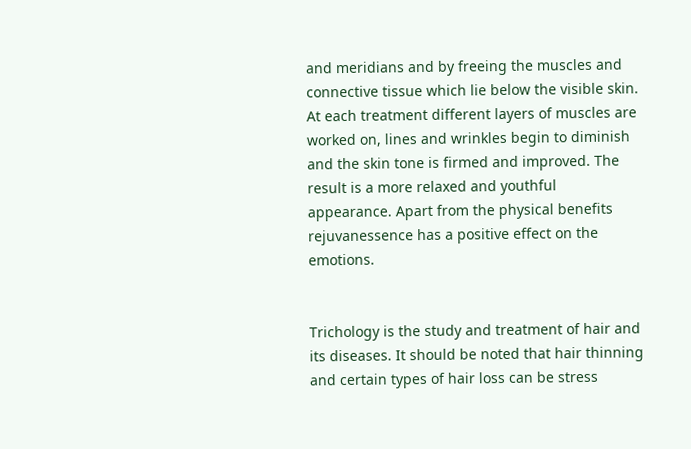and meridians and by freeing the muscles and connective tissue which lie below the visible skin. At each treatment different layers of muscles are worked on, lines and wrinkles begin to diminish and the skin tone is firmed and improved. The result is a more relaxed and youthful appearance. Apart from the physical benefits rejuvanessence has a positive effect on the emotions.


Trichology is the study and treatment of hair and its diseases. It should be noted that hair thinning and certain types of hair loss can be stress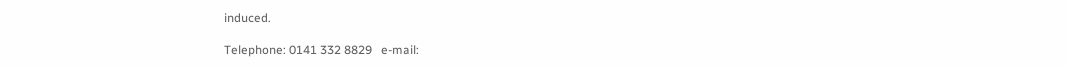induced.

Telephone: 0141 332 8829   e-mail: